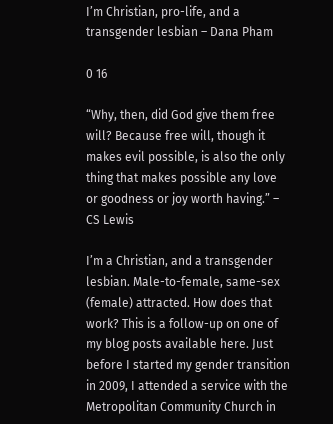I’m Christian, pro-life, and a transgender lesbian – Dana Pham

0 16

“Why, then, did God give them free will? Because free will, though it makes evil possible, is also the only thing that makes possible any love or goodness or joy worth having.” – CS Lewis

I’m a Christian, and a transgender lesbian. Male-to-female, same-sex (female) attracted. How does that work? This is a follow-up on one of my blog posts available here. Just before I started my gender transition in 2009, I attended a service with the Metropolitan Community Church in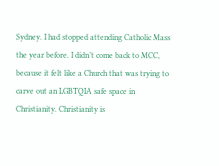Sydney. I had stopped attending Catholic Mass the year before. I didn’t come back to MCC, because it felt like a Church that was trying to carve out an LGBTQIA safe space in Christianity. Christianity is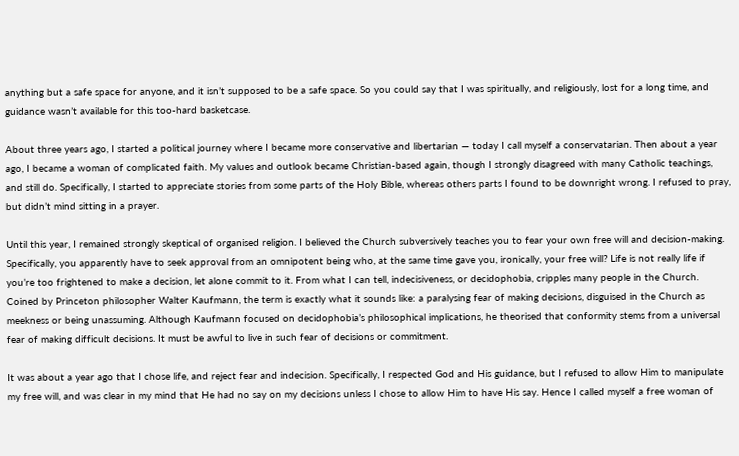anything but a safe space for anyone, and it isn’t supposed to be a safe space. So you could say that I was spiritually, and religiously, lost for a long time, and guidance wasn’t available for this too-hard basketcase.

About three years ago, I started a political journey where I became more conservative and libertarian — today I call myself a conservatarian. Then about a year ago, I became a woman of complicated faith. My values and outlook became Christian-based again, though I strongly disagreed with many Catholic teachings, and still do. Specifically, I started to appreciate stories from some parts of the Holy Bible, whereas others parts I found to be downright wrong. I refused to pray, but didn’t mind sitting in a prayer.

Until this year, I remained strongly skeptical of organised religion. I believed the Church subversively teaches you to fear your own free will and decision-making. Specifically, you apparently have to seek approval from an omnipotent being who, at the same time gave you, ironically, your free will? Life is not really life if you’re too frightened to make a decision, let alone commit to it. From what I can tell, indecisiveness, or decidophobia, cripples many people in the Church. Coined by Princeton philosopher Walter Kaufmann, the term is exactly what it sounds like: a paralysing fear of making decisions, disguised in the Church as meekness or being unassuming. Although Kaufmann focused on decidophobia’s philosophical implications, he theorised that conformity stems from a universal fear of making difficult decisions. It must be awful to live in such fear of decisions or commitment.

It was about a year ago that I chose life, and reject fear and indecision. Specifically, I respected God and His guidance, but I refused to allow Him to manipulate my free will, and was clear in my mind that He had no say on my decisions unless I chose to allow Him to have His say. Hence I called myself a free woman of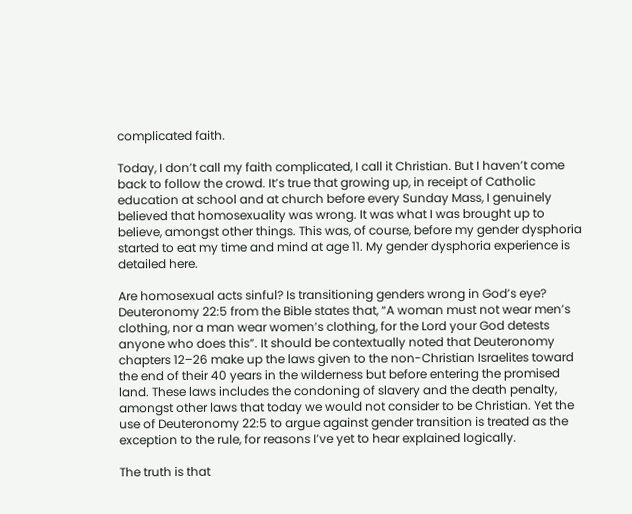complicated faith.

Today, I don’t call my faith complicated, I call it Christian. But I haven’t come back to follow the crowd. It’s true that growing up, in receipt of Catholic education at school and at church before every Sunday Mass, I genuinely believed that homosexuality was wrong. It was what I was brought up to believe, amongst other things. This was, of course, before my gender dysphoria started to eat my time and mind at age 11. My gender dysphoria experience is detailed here.

Are homosexual acts sinful? Is transitioning genders wrong in God’s eye? Deuteronomy 22:5 from the Bible states that, “A woman must not wear men’s clothing, nor a man wear women’s clothing, for the Lord your God detests anyone who does this”. It should be contextually noted that Deuteronomy chapters 12–26 make up the laws given to the non-Christian Israelites toward the end of their 40 years in the wilderness but before entering the promised land. These laws includes the condoning of slavery and the death penalty, amongst other laws that today we would not consider to be Christian. Yet the use of Deuteronomy 22:5 to argue against gender transition is treated as the exception to the rule, for reasons I’ve yet to hear explained logically.

The truth is that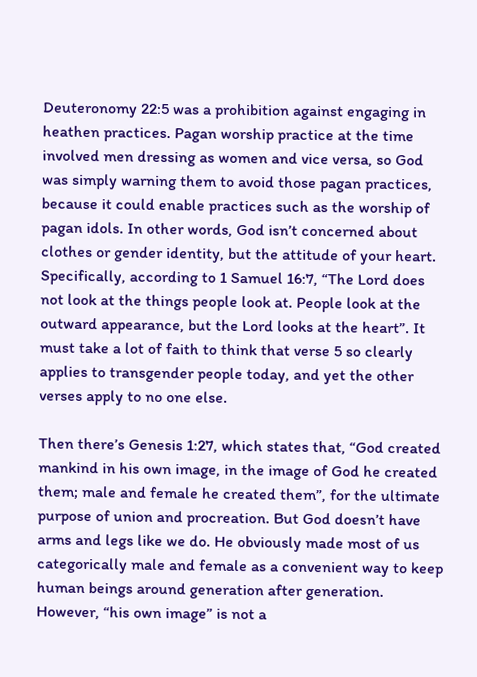Deuteronomy 22:5 was a prohibition against engaging in heathen practices. Pagan worship practice at the time involved men dressing as women and vice versa, so God was simply warning them to avoid those pagan practices, because it could enable practices such as the worship of pagan idols. In other words, God isn’t concerned about clothes or gender identity, but the attitude of your heart. Specifically, according to 1 Samuel 16:7, “The Lord does not look at the things people look at. People look at the outward appearance, but the Lord looks at the heart”. It must take a lot of faith to think that verse 5 so clearly applies to transgender people today, and yet the other verses apply to no one else.

Then there’s Genesis 1:27, which states that, “God created mankind in his own image, in the image of God he created them; male and female he created them”, for the ultimate purpose of union and procreation. But God doesn’t have arms and legs like we do. He obviously made most of us categorically male and female as a convenient way to keep human beings around generation after generation. However, “his own image” is not a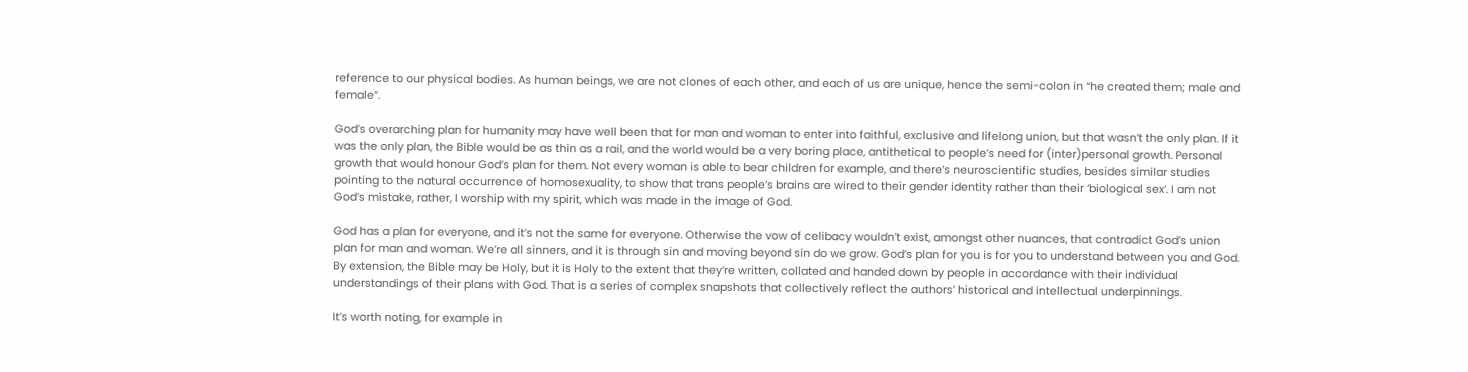reference to our physical bodies. As human beings, we are not clones of each other, and each of us are unique, hence the semi-colon in “he created them; male and female”.

God’s overarching plan for humanity may have well been that for man and woman to enter into faithful, exclusive and lifelong union, but that wasn’t the only plan. If it was the only plan, the Bible would be as thin as a rail, and the world would be a very boring place, antithetical to people’s need for (inter)personal growth. Personal growth that would honour God’s plan for them. Not every woman is able to bear children for example, and there’s neuroscientific studies, besides similar studies pointing to the natural occurrence of homosexuality, to show that trans people’s brains are wired to their gender identity rather than their ‘biological sex’. I am not God’s mistake, rather, I worship with my spirit, which was made in the image of God.

God has a plan for everyone, and it’s not the same for everyone. Otherwise the vow of celibacy wouldn’t exist, amongst other nuances, that contradict God’s union plan for man and woman. We’re all sinners, and it is through sin and moving beyond sin do we grow. God’s plan for you is for you to understand between you and God. By extension, the Bible may be Holy, but it is Holy to the extent that they’re written, collated and handed down by people in accordance with their individual understandings of their plans with God. That is a series of complex snapshots that collectively reflect the authors’ historical and intellectual underpinnings.

It’s worth noting, for example in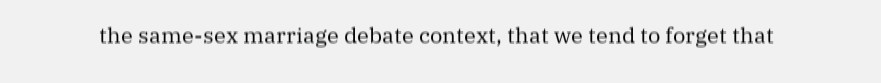the same-sex marriage debate context, that we tend to forget that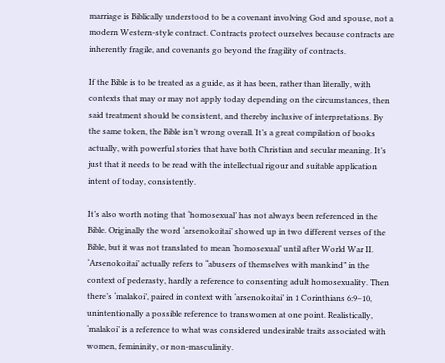marriage is Biblically understood to be a covenant involving God and spouse, not a modern Western-style contract. Contracts protect ourselves because contracts are inherently fragile, and covenants go beyond the fragility of contracts.

If the Bible is to be treated as a guide, as it has been, rather than literally, with contexts that may or may not apply today depending on the circumstances, then said treatment should be consistent, and thereby inclusive of interpretations. By the same token, the Bible isn’t wrong overall. It’s a great compilation of books actually, with powerful stories that have both Christian and secular meaning. It’s just that it needs to be read with the intellectual rigour and suitable application intent of today, consistently.

It’s also worth noting that ‘homosexual’ has not always been referenced in the Bible. Originally the word ‘arsenokoitai’ showed up in two different verses of the Bible, but it was not translated to mean ‘homosexual’ until after World War II. ‘Arsenokoitai’ actually refers to “abusers of themselves with mankind” in the context of pederasty, hardly a reference to consenting adult homosexuality. Then there’s ‘malakoi’, paired in context with ‘arsenokoitai’ in 1 Corinthians 6:9–10, unintentionally a possible reference to transwomen at one point. Realistically, ‘malakoi’ is a reference to what was considered undesirable traits associated with women, femininity, or non-masculinity.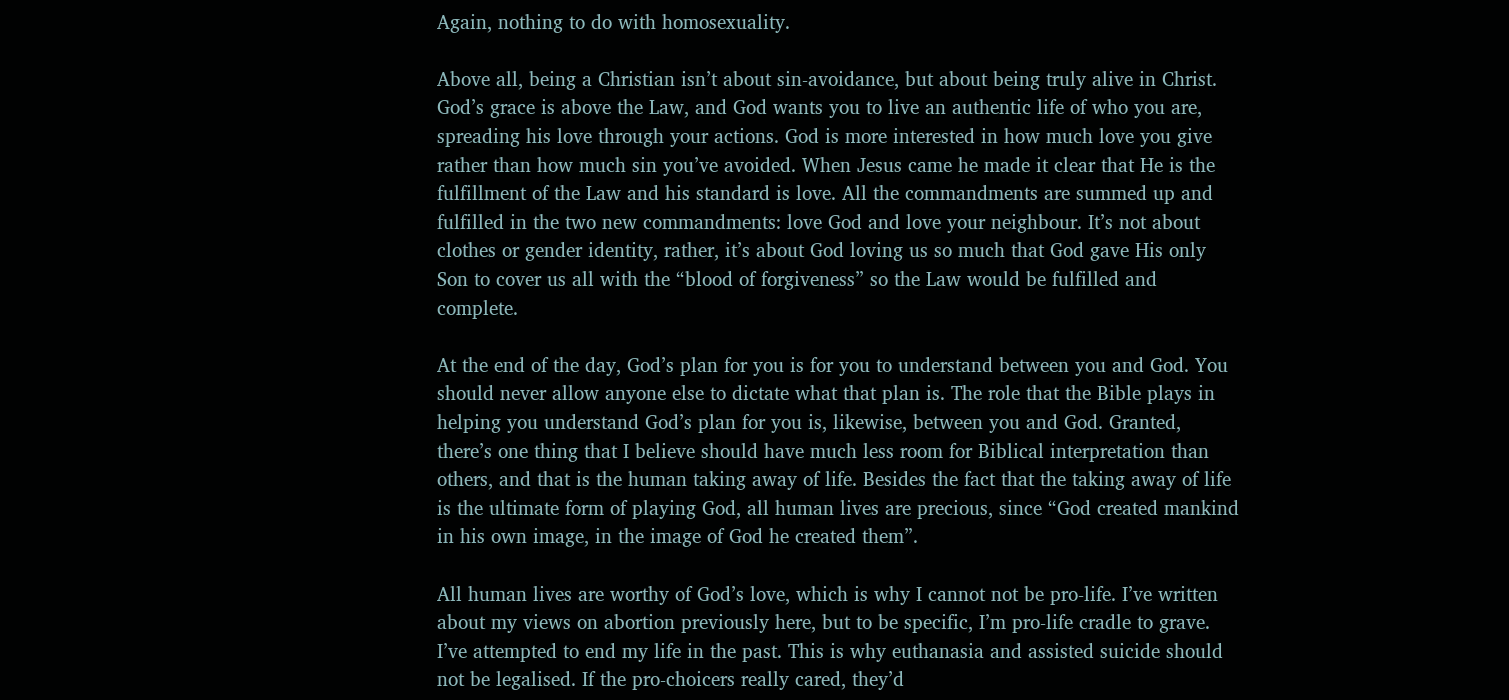Again, nothing to do with homosexuality.

Above all, being a Christian isn’t about sin-avoidance, but about being truly alive in Christ. God’s grace is above the Law, and God wants you to live an authentic life of who you are, spreading his love through your actions. God is more interested in how much love you give rather than how much sin you’ve avoided. When Jesus came he made it clear that He is the fulfillment of the Law and his standard is love. All the commandments are summed up and fulfilled in the two new commandments: love God and love your neighbour. It’s not about clothes or gender identity, rather, it’s about God loving us so much that God gave His only Son to cover us all with the “blood of forgiveness” so the Law would be fulfilled and complete.

At the end of the day, God’s plan for you is for you to understand between you and God. You should never allow anyone else to dictate what that plan is. The role that the Bible plays in helping you understand God’s plan for you is, likewise, between you and God. Granted, there’s one thing that I believe should have much less room for Biblical interpretation than others, and that is the human taking away of life. Besides the fact that the taking away of life is the ultimate form of playing God, all human lives are precious, since “God created mankind in his own image, in the image of God he created them”.

All human lives are worthy of God’s love, which is why I cannot not be pro-life. I’ve written about my views on abortion previously here, but to be specific, I’m pro-life cradle to grave. I’ve attempted to end my life in the past. This is why euthanasia and assisted suicide should not be legalised. If the pro-choicers really cared, they’d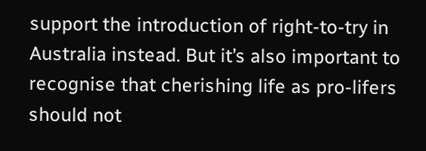support the introduction of right-to-try in Australia instead. But it’s also important to recognise that cherishing life as pro-lifers should not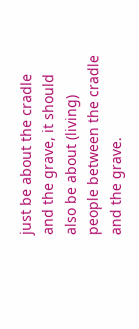just be about the cradle and the grave, it should also be about (living) people between the cradle and the grave.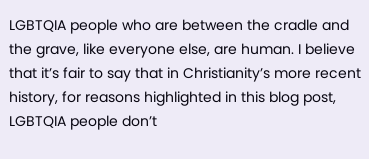LGBTQIA people who are between the cradle and the grave, like everyone else, are human. I believe that it’s fair to say that in Christianity’s more recent history, for reasons highlighted in this blog post, LGBTQIA people don’t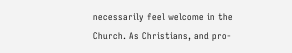necessarily feel welcome in the Church. As Christians, and pro-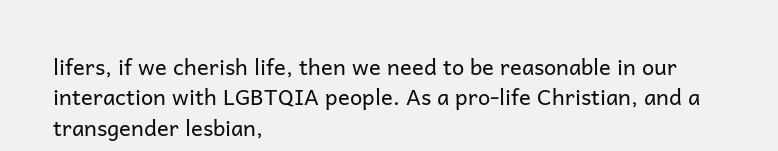lifers, if we cherish life, then we need to be reasonable in our interaction with LGBTQIA people. As a pro-life Christian, and a transgender lesbian,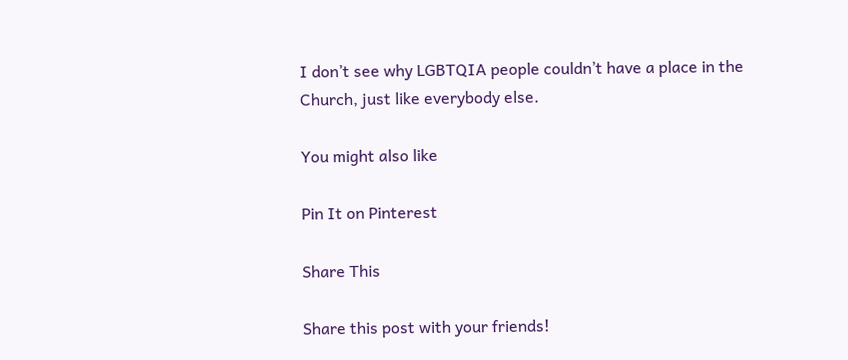I don’t see why LGBTQIA people couldn’t have a place in the Church, just like everybody else.

You might also like

Pin It on Pinterest

Share This

Share this post with your friends!